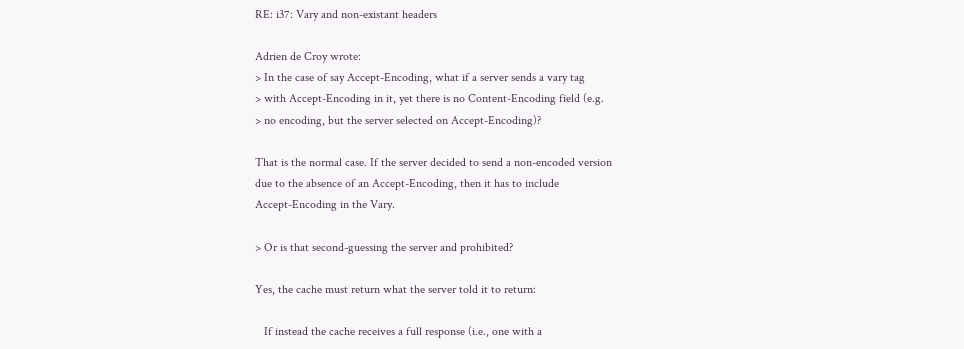RE: i37: Vary and non-existant headers

Adrien de Croy wrote:
> In the case of say Accept-Encoding, what if a server sends a vary tag
> with Accept-Encoding in it, yet there is no Content-Encoding field (e.g.
> no encoding, but the server selected on Accept-Encoding)?

That is the normal case. If the server decided to send a non-encoded version
due to the absence of an Accept-Encoding, then it has to include
Accept-Encoding in the Vary.

> Or is that second-guessing the server and prohibited?

Yes, the cache must return what the server told it to return:

   If instead the cache receives a full response (i.e., one with a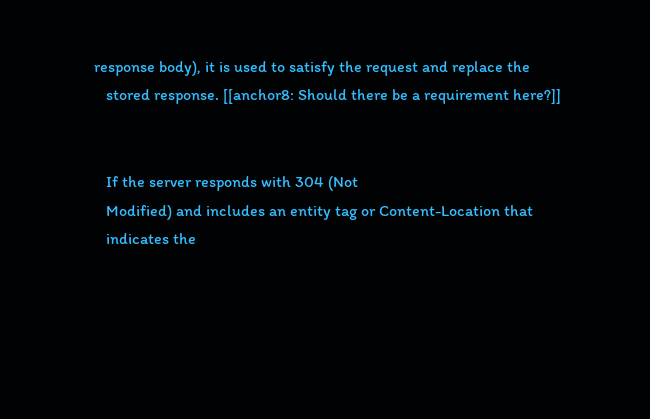response body), it is used to satisfy the request and replace the
   stored response. [[anchor8: Should there be a requirement here?]]


   If the server responds with 304 (Not
   Modified) and includes an entity tag or Content-Location that
   indicates the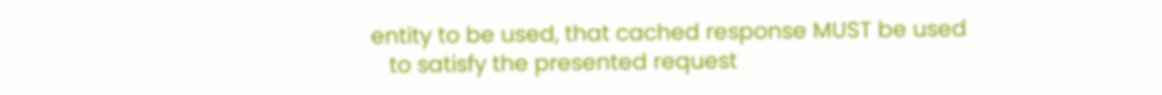entity to be used, that cached response MUST be used
   to satisfy the presented request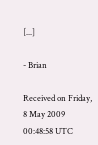[...]

- Brian

Received on Friday, 8 May 2009 00:48:58 UTC